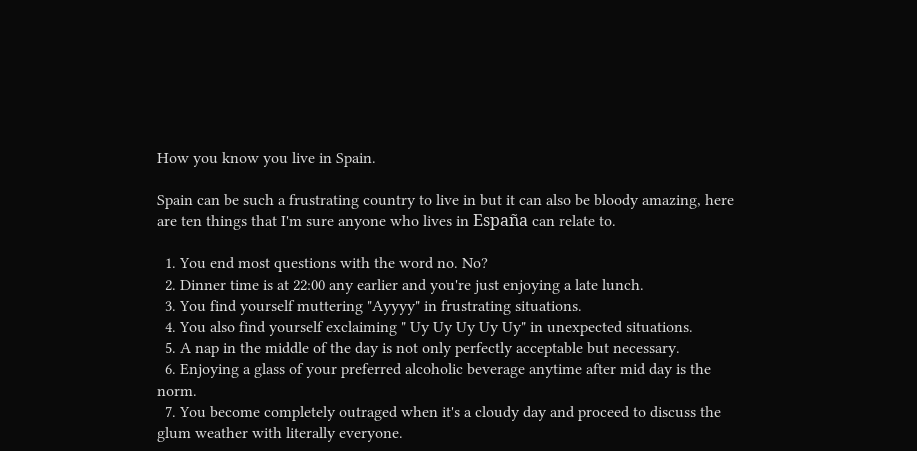How you know you live in Spain.

Spain can be such a frustrating country to live in but it can also be bloody amazing, here are ten things that I'm sure anyone who lives in España can relate to.

  1. You end most questions with the word no. No?
  2. Dinner time is at 22:00 any earlier and you're just enjoying a late lunch.
  3. You find yourself muttering "Ayyyy" in frustrating situations.
  4. You also find yourself exclaiming " Uy Uy Uy Uy Uy" in unexpected situations.
  5. A nap in the middle of the day is not only perfectly acceptable but necessary.
  6. Enjoying a glass of your preferred alcoholic beverage anytime after mid day is the norm.
  7. You become completely outraged when it's a cloudy day and proceed to discuss the glum weather with literally everyone.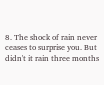8. The shock of rain never ceases to surprise you. But didn't it rain three months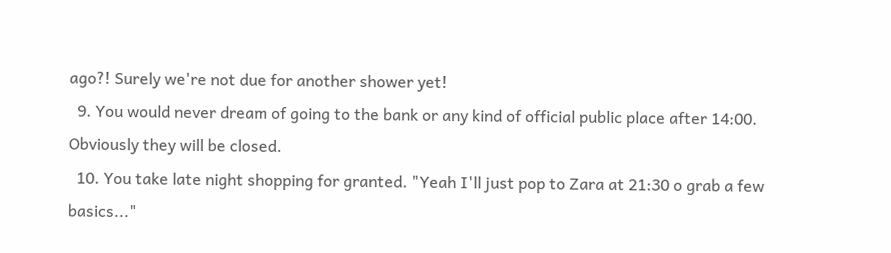ago?! Surely we're not due for another shower yet!
  9. You would never dream of going to the bank or any kind of official public place after 14:00. Obviously they will be closed.
  10. You take late night shopping for granted. "Yeah I'll just pop to Zara at 21:30 o grab a few basics..."